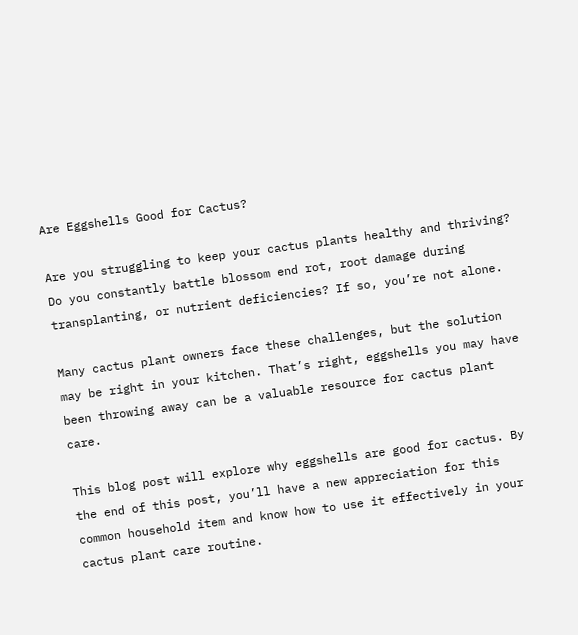Are Eggshells Good for Cactus?

Are you struggling to keep your cactus plants healthy and thriving? Do you constantly battle blossom end rot, root damage during transplanting, or nutrient deficiencies? If so, you’re not alone.

Many cactus plant owners face these challenges, but the solution may be right in your kitchen. That’s right, eggshells you may have been throwing away can be a valuable resource for cactus plant care.

This blog post will explore why eggshells are good for cactus. By the end of this post, you’ll have a new appreciation for this common household item and know how to use it effectively in your cactus plant care routine.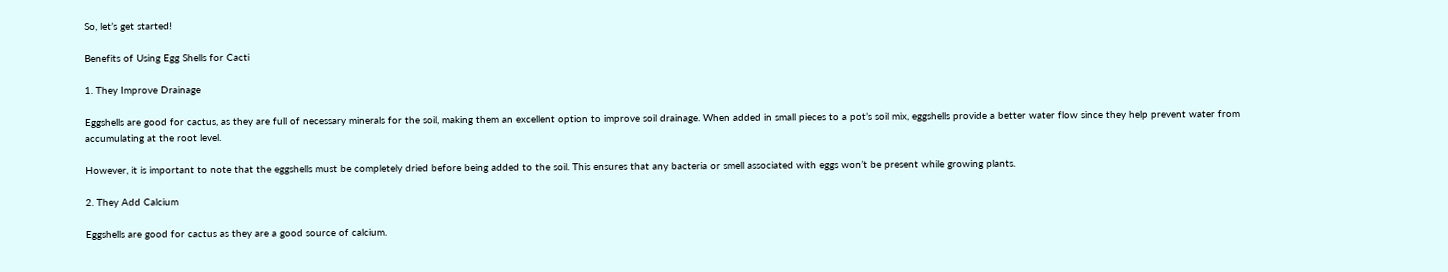So, let’s get started!

Benefits of Using Egg Shells for Cacti

1. They Improve Drainage

Eggshells are good for cactus, as they are full of necessary minerals for the soil, making them an excellent option to improve soil drainage. When added in small pieces to a pot’s soil mix, eggshells provide a better water flow since they help prevent water from accumulating at the root level.

However, it is important to note that the eggshells must be completely dried before being added to the soil. This ensures that any bacteria or smell associated with eggs won’t be present while growing plants.

2. They Add Calcium

Eggshells are good for cactus as they are a good source of calcium.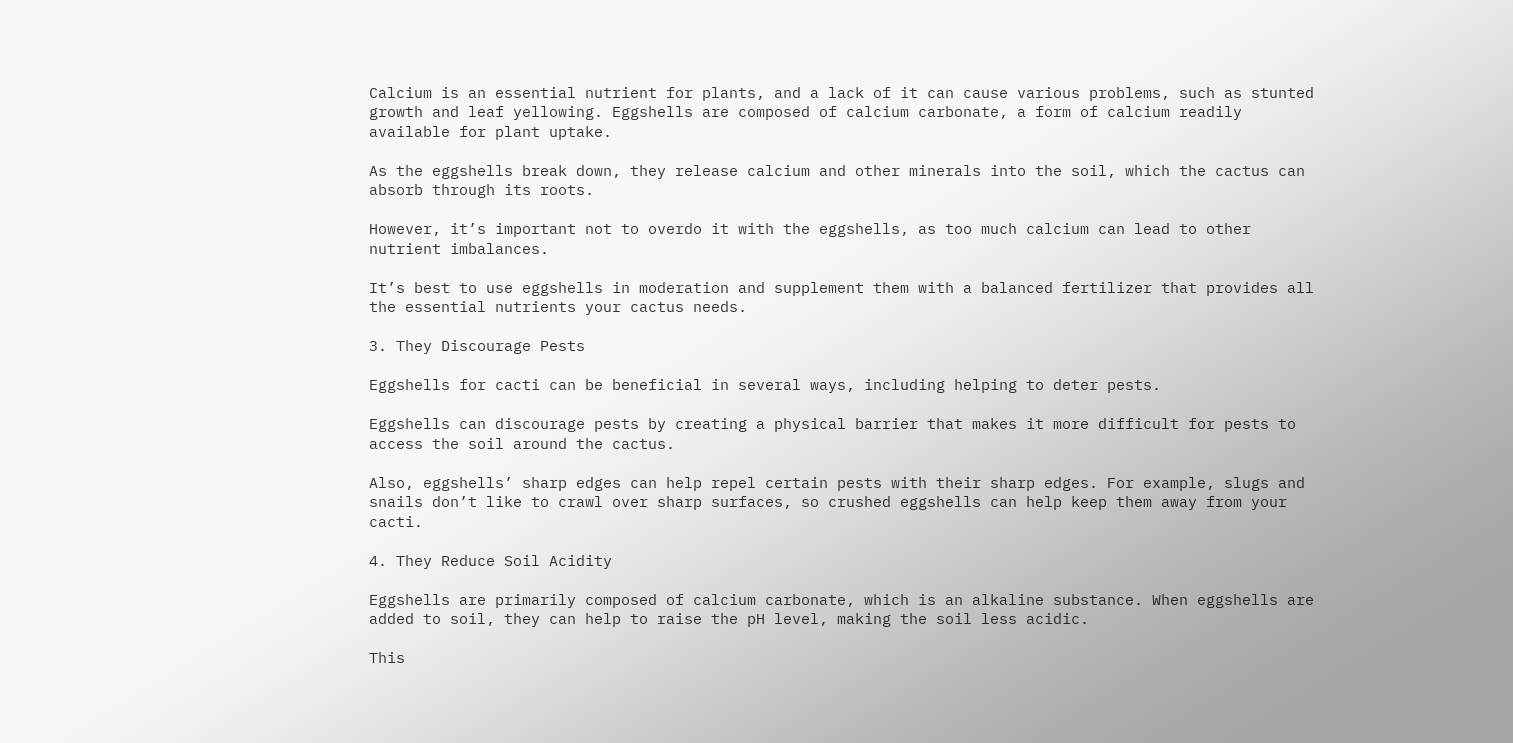Calcium is an essential nutrient for plants, and a lack of it can cause various problems, such as stunted growth and leaf yellowing. Eggshells are composed of calcium carbonate, a form of calcium readily available for plant uptake.

As the eggshells break down, they release calcium and other minerals into the soil, which the cactus can absorb through its roots.

However, it’s important not to overdo it with the eggshells, as too much calcium can lead to other nutrient imbalances.

It’s best to use eggshells in moderation and supplement them with a balanced fertilizer that provides all the essential nutrients your cactus needs.

3. They Discourage Pests

Eggshells for cacti can be beneficial in several ways, including helping to deter pests.

Eggshells can discourage pests by creating a physical barrier that makes it more difficult for pests to access the soil around the cactus.

Also, eggshells’ sharp edges can help repel certain pests with their sharp edges. For example, slugs and snails don’t like to crawl over sharp surfaces, so crushed eggshells can help keep them away from your cacti.

4. They Reduce Soil Acidity

Eggshells are primarily composed of calcium carbonate, which is an alkaline substance. When eggshells are added to soil, they can help to raise the pH level, making the soil less acidic.

This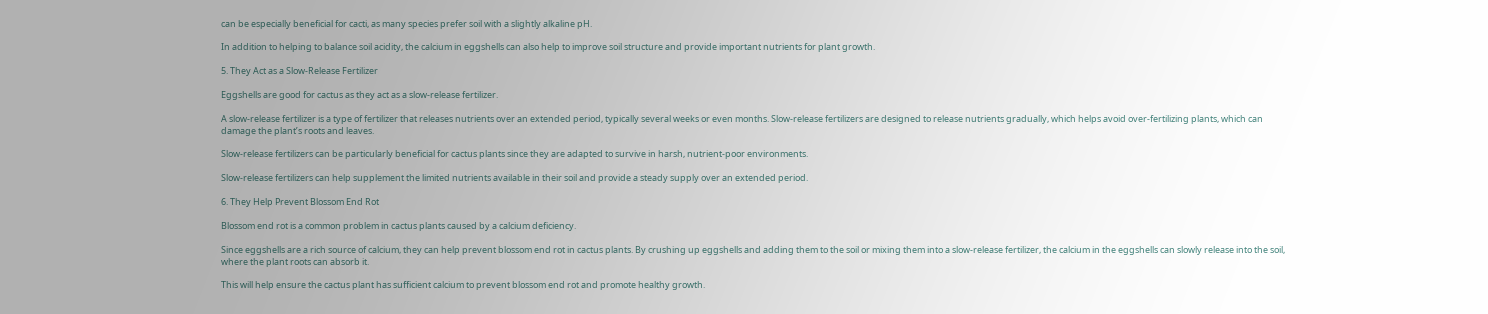can be especially beneficial for cacti, as many species prefer soil with a slightly alkaline pH.

In addition to helping to balance soil acidity, the calcium in eggshells can also help to improve soil structure and provide important nutrients for plant growth.

5. They Act as a Slow-Release Fertilizer

Eggshells are good for cactus as they act as a slow-release fertilizer.

A slow-release fertilizer is a type of fertilizer that releases nutrients over an extended period, typically several weeks or even months. Slow-release fertilizers are designed to release nutrients gradually, which helps avoid over-fertilizing plants, which can damage the plant’s roots and leaves.

Slow-release fertilizers can be particularly beneficial for cactus plants since they are adapted to survive in harsh, nutrient-poor environments.

Slow-release fertilizers can help supplement the limited nutrients available in their soil and provide a steady supply over an extended period.

6. They Help Prevent Blossom End Rot

Blossom end rot is a common problem in cactus plants caused by a calcium deficiency.

Since eggshells are a rich source of calcium, they can help prevent blossom end rot in cactus plants. By crushing up eggshells and adding them to the soil or mixing them into a slow-release fertilizer, the calcium in the eggshells can slowly release into the soil, where the plant roots can absorb it.

This will help ensure the cactus plant has sufficient calcium to prevent blossom end rot and promote healthy growth.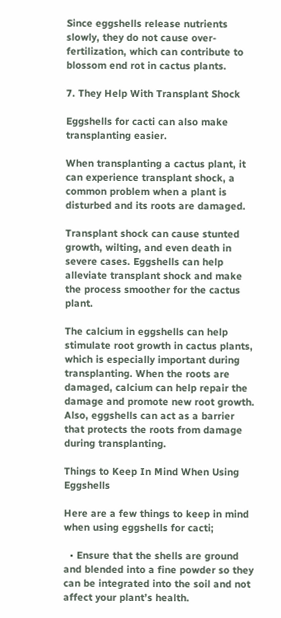Since eggshells release nutrients slowly, they do not cause over-fertilization, which can contribute to blossom end rot in cactus plants.

7. They Help With Transplant Shock

Eggshells for cacti can also make transplanting easier.

When transplanting a cactus plant, it can experience transplant shock, a common problem when a plant is disturbed and its roots are damaged.

Transplant shock can cause stunted growth, wilting, and even death in severe cases. Eggshells can help alleviate transplant shock and make the process smoother for the cactus plant.

The calcium in eggshells can help stimulate root growth in cactus plants, which is especially important during transplanting. When the roots are damaged, calcium can help repair the damage and promote new root growth. Also, eggshells can act as a barrier that protects the roots from damage during transplanting.

Things to Keep In Mind When Using Eggshells

Here are a few things to keep in mind when using eggshells for cacti;

  • Ensure that the shells are ground and blended into a fine powder so they can be integrated into the soil and not affect your plant’s health.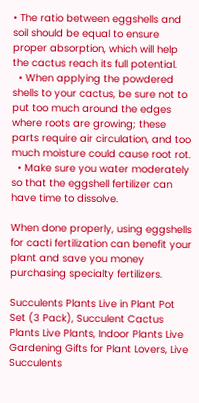• The ratio between eggshells and soil should be equal to ensure proper absorption, which will help the cactus reach its full potential.
  • When applying the powdered shells to your cactus, be sure not to put too much around the edges where roots are growing; these parts require air circulation, and too much moisture could cause root rot.
  • Make sure you water moderately so that the eggshell fertilizer can have time to dissolve.

When done properly, using eggshells for cacti fertilization can benefit your plant and save you money purchasing specialty fertilizers.

Succulents Plants Live in Plant Pot Set (3 Pack), Succulent Cactus Plants Live Plants, Indoor Plants Live Gardening Gifts for Plant Lovers, Live Succulents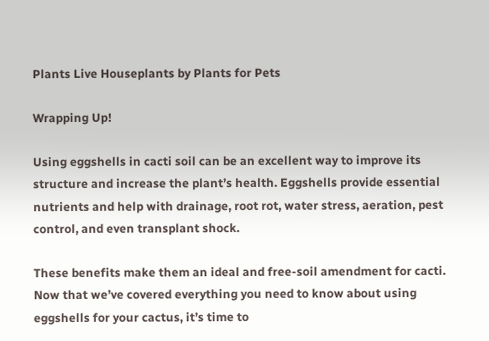Plants Live Houseplants by Plants for Pets

Wrapping Up!

Using eggshells in cacti soil can be an excellent way to improve its structure and increase the plant’s health. Eggshells provide essential nutrients and help with drainage, root rot, water stress, aeration, pest control, and even transplant shock.

These benefits make them an ideal and free-soil amendment for cacti. Now that we’ve covered everything you need to know about using eggshells for your cactus, it’s time to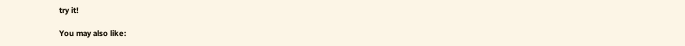try it!

You may also like: